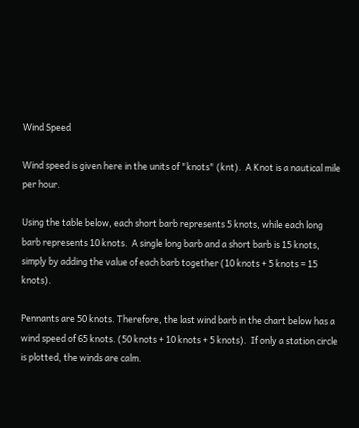Wind Speed

Wind speed is given here in the units of "knots" (knt).  A Knot is a nautical mile per hour.

Using the table below, each short barb represents 5 knots, while each long barb represents 10 knots.  A single long barb and a short barb is 15 knots, simply by adding the value of each barb together (10 knots + 5 knots = 15 knots).

Pennants are 50 knots. Therefore, the last wind barb in the chart below has a wind speed of 65 knots. (50 knots + 10 knots + 5 knots).  If only a station circle is plotted, the winds are calm.